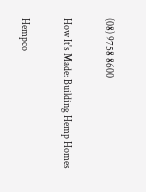(08) 9758 8600

How It's Made: Building Hemp Homes

Hempco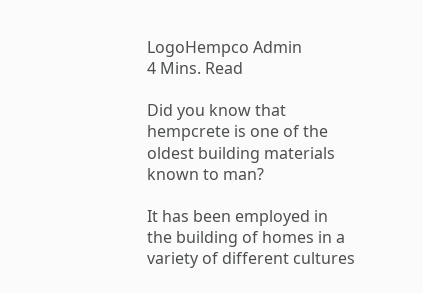LogoHempco Admin
4 Mins. Read

Did you know that hempcrete is one of the oldest building materials known to man?

It has been employed in the building of homes in a variety of different cultures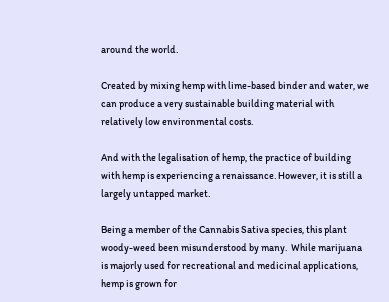around the world.

Created by mixing hemp with lime-based binder and water, we can produce a very sustainable building material with relatively low environmental costs.

And with the legalisation of hemp, the practice of building with hemp is experiencing a renaissance. However, it is still a largely untapped market.

Being a member of the Cannabis Sativa species, this plant woody-weed been misunderstood by many.  While marijuana is majorly used for recreational and medicinal applications, hemp is grown for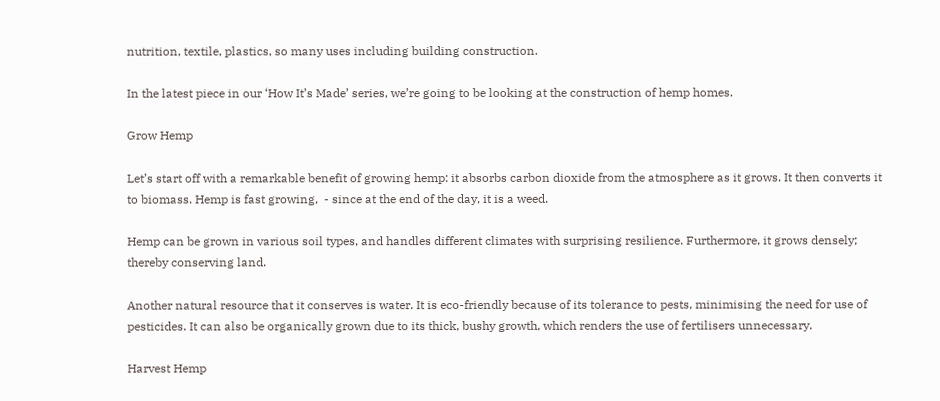nutrition, textile, plastics, so many uses including building construction.

In the latest piece in our ‘How It’s Made’ series, we’re going to be looking at the construction of hemp homes.

Grow Hemp

Let’s start off with a remarkable benefit of growing hemp: it absorbs carbon dioxide from the atmosphere as it grows. It then converts it to biomass. Hemp is fast growing,  - since at the end of the day, it is a weed.

Hemp can be grown in various soil types, and handles different climates with surprising resilience. Furthermore, it grows densely; thereby conserving land.

Another natural resource that it conserves is water. It is eco-friendly because of its tolerance to pests, minimising the need for use of pesticides. It can also be organically grown due to its thick, bushy growth, which renders the use of fertilisers unnecessary.

Harvest Hemp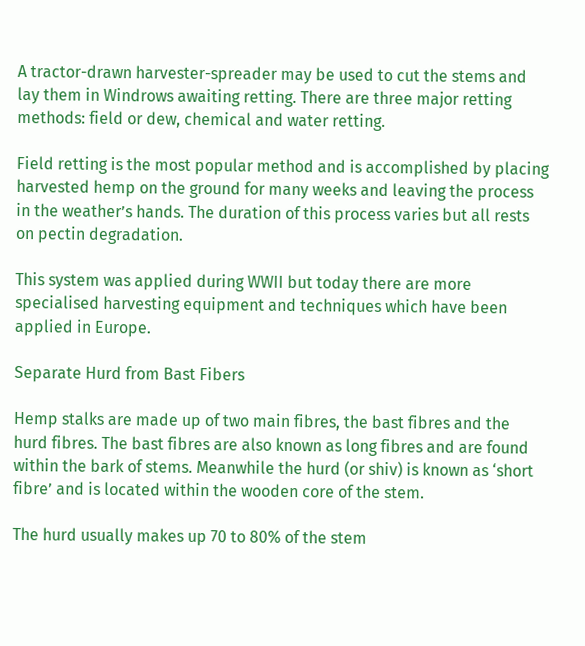A tractor-drawn harvester-spreader may be used to cut the stems and lay them in Windrows awaiting retting. There are three major retting methods: field or dew, chemical and water retting.

Field retting is the most popular method and is accomplished by placing harvested hemp on the ground for many weeks and leaving the process in the weather’s hands. The duration of this process varies but all rests on pectin degradation.

This system was applied during WWII but today there are more specialised harvesting equipment and techniques which have been applied in Europe.

Separate Hurd from Bast Fibers

Hemp stalks are made up of two main fibres, the bast fibres and the hurd fibres. The bast fibres are also known as long fibres and are found within the bark of stems. Meanwhile the hurd (or shiv) is known as ‘short fibre’ and is located within the wooden core of the stem.

The hurd usually makes up 70 to 80% of the stem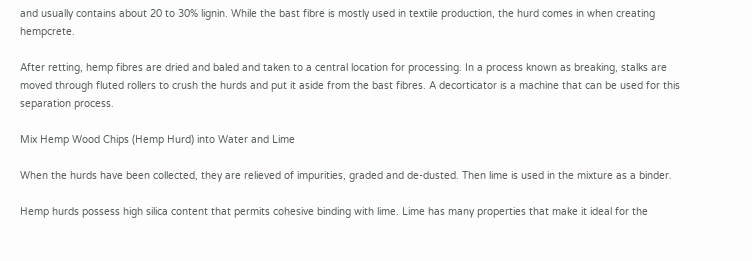and usually contains about 20 to 30% lignin. While the bast fibre is mostly used in textile production, the hurd comes in when creating hempcrete.

After retting, hemp fibres are dried and baled and taken to a central location for processing. In a process known as breaking, stalks are moved through fluted rollers to crush the hurds and put it aside from the bast fibres. A decorticator is a machine that can be used for this separation process.

Mix Hemp Wood Chips (Hemp Hurd) into Water and Lime

When the hurds have been collected, they are relieved of impurities, graded and de-dusted. Then lime is used in the mixture as a binder.

Hemp hurds possess high silica content that permits cohesive binding with lime. Lime has many properties that make it ideal for the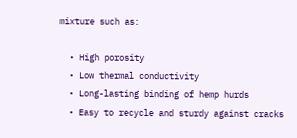mixture such as:

  • High porosity
  • Low thermal conductivity
  • Long-lasting binding of hemp hurds
  • Easy to recycle and sturdy against cracks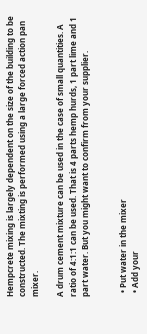Hempcrete mixing is largely dependent on the size of the building to be constructed. The mixting is performed using a large forced action pan mixer.

A drum cement mixture can be used in the case of small quantities. A ratio of 4:1:1 can be used. That is 4 parts hemp hurds, 1 part lime and 1 part water. But you might want to confirm from your supplier.


  • Put water in the mixer
  • Add your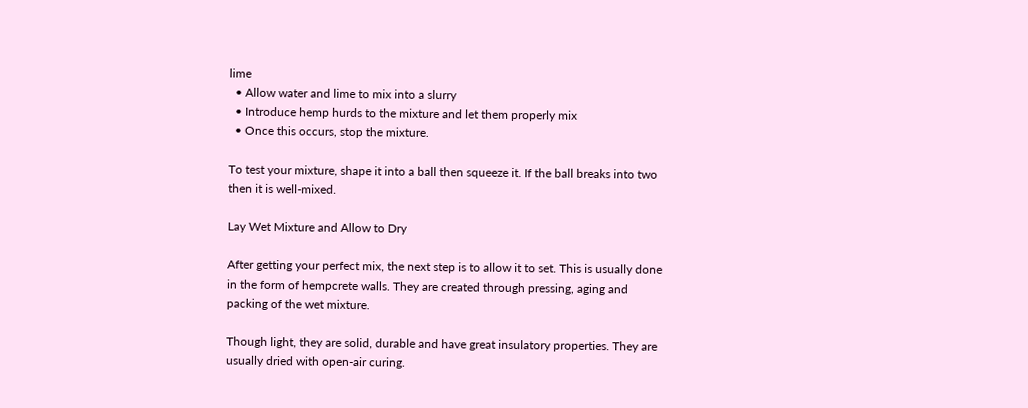lime
  • Allow water and lime to mix into a slurry
  • Introduce hemp hurds to the mixture and let them properly mix
  • Once this occurs, stop the mixture.

To test your mixture, shape it into a ball then squeeze it. If the ball breaks into two then it is well-mixed.

Lay Wet Mixture and Allow to Dry

After getting your perfect mix, the next step is to allow it to set. This is usually done in the form of hempcrete walls. They are created through pressing, aging and packing of the wet mixture.

Though light, they are solid, durable and have great insulatory properties. They are usually dried with open-air curing.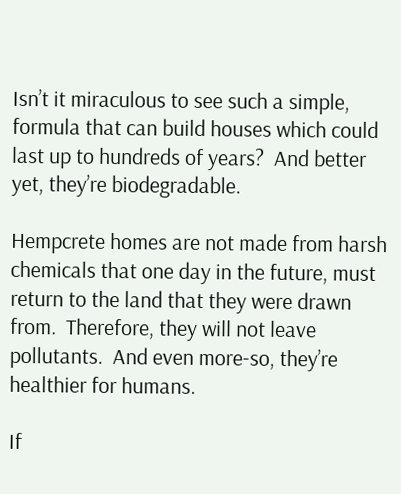Isn’t it miraculous to see such a simple, formula that can build houses which could last up to hundreds of years?  And better yet, they’re biodegradable.

Hempcrete homes are not made from harsh chemicals that one day in the future, must return to the land that they were drawn from.  Therefore, they will not leave pollutants.  And even more-so, they’re healthier for humans.

If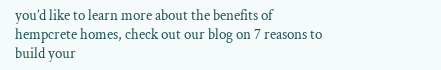you’d like to learn more about the benefits of hempcrete homes, check out our blog on 7 reasons to build your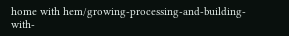home with hem/growing-processing-and-building-with-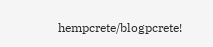hempcrete/blogpcrete!